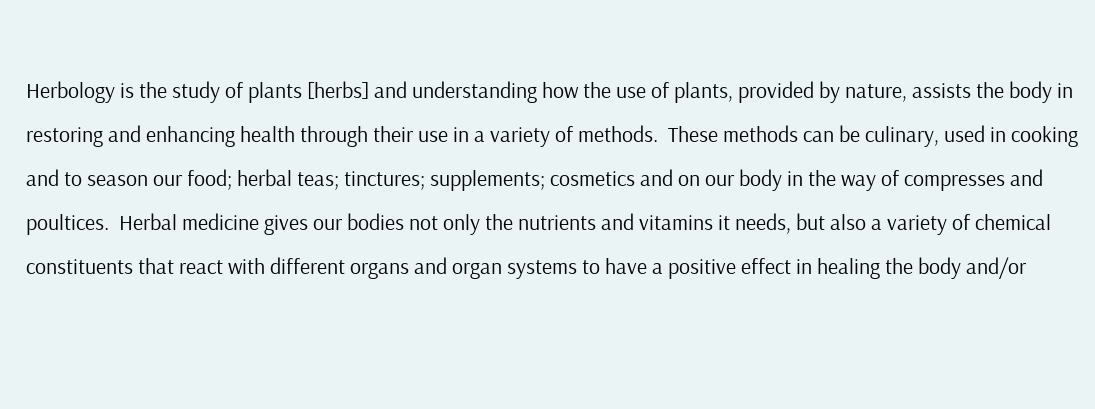Herbology is the study of plants [herbs] and understanding how the use of plants, provided by nature, assists the body in restoring and enhancing health through their use in a variety of methods.  These methods can be culinary, used in cooking and to season our food; herbal teas; tinctures; supplements; cosmetics and on our body in the way of compresses and poultices.  Herbal medicine gives our bodies not only the nutrients and vitamins it needs, but also a variety of chemical constituents that react with different organs and organ systems to have a positive effect in healing the body and/or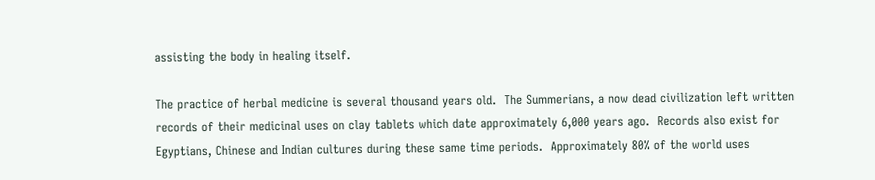assisting the body in healing itself.

The practice of herbal medicine is several thousand years old.  The Summerians, a now dead civilization left written records of their medicinal uses on clay tablets which date approximately 6,000 years ago.  Records also exist for Egyptians, Chinese and Indian cultures during these same time periods.  Approximately 80% of the world uses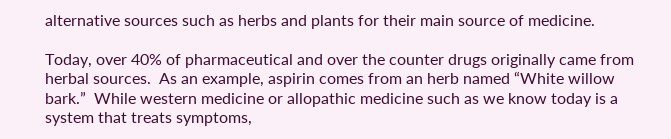alternative sources such as herbs and plants for their main source of medicine.

Today, over 40% of pharmaceutical and over the counter drugs originally came from herbal sources.  As an example, aspirin comes from an herb named “White willow bark.”  While western medicine or allopathic medicine such as we know today is a system that treats symptoms,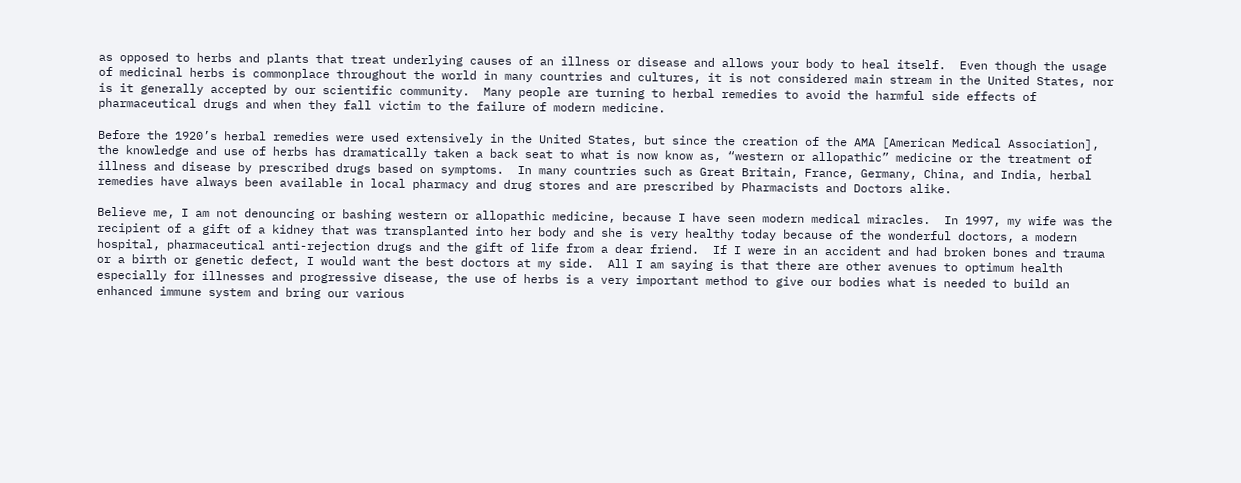as opposed to herbs and plants that treat underlying causes of an illness or disease and allows your body to heal itself.  Even though the usage of medicinal herbs is commonplace throughout the world in many countries and cultures, it is not considered main stream in the United States, nor is it generally accepted by our scientific community.  Many people are turning to herbal remedies to avoid the harmful side effects of pharmaceutical drugs and when they fall victim to the failure of modern medicine.

Before the 1920’s herbal remedies were used extensively in the United States, but since the creation of the AMA [American Medical Association], the knowledge and use of herbs has dramatically taken a back seat to what is now know as, “western or allopathic” medicine or the treatment of illness and disease by prescribed drugs based on symptoms.  In many countries such as Great Britain, France, Germany, China, and India, herbal remedies have always been available in local pharmacy and drug stores and are prescribed by Pharmacists and Doctors alike.

Believe me, I am not denouncing or bashing western or allopathic medicine, because I have seen modern medical miracles.  In 1997, my wife was the recipient of a gift of a kidney that was transplanted into her body and she is very healthy today because of the wonderful doctors, a modern hospital, pharmaceutical anti-rejection drugs and the gift of life from a dear friend.  If I were in an accident and had broken bones and trauma or a birth or genetic defect, I would want the best doctors at my side.  All I am saying is that there are other avenues to optimum health especially for illnesses and progressive disease, the use of herbs is a very important method to give our bodies what is needed to build an enhanced immune system and bring our various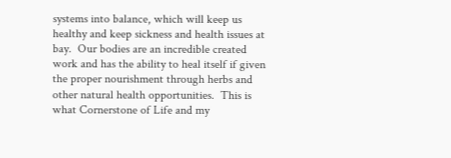systems into balance, which will keep us healthy and keep sickness and health issues at bay.  Our bodies are an incredible created work and has the ability to heal itself if given the proper nourishment through herbs and other natural health opportunities.  This is what Cornerstone of Life and my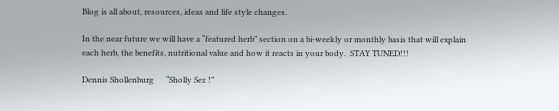Blog is all about, resources, ideas and life style changes.

In the near future we will have a “featured herb” section on a bi-weekly or monthly basis that will explain each herb, the benefits, nutritional value and how it reacts in your body.  STAY TUNED!!!

Dennis Shollenburg      “Sholly Sez !”